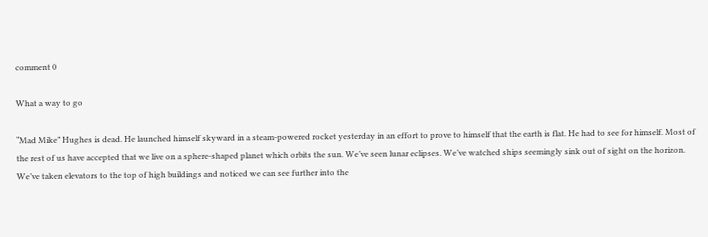comment 0

What a way to go

“Mad Mike” Hughes is dead. He launched himself skyward in a steam-powered rocket yesterday in an effort to prove to himself that the earth is flat. He had to see for himself. Most of the rest of us have accepted that we live on a sphere-shaped planet which orbits the sun. We’ve seen lunar eclipses. We’ve watched ships seemingly sink out of sight on the horizon. We’ve taken elevators to the top of high buildings and noticed we can see further into the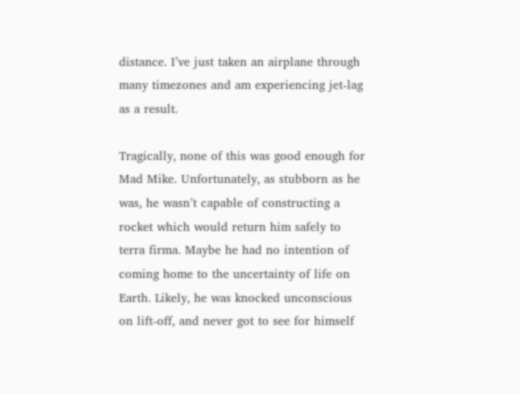distance. I’ve just taken an airplane through many timezones and am experiencing jet-lag as a result.

Tragically, none of this was good enough for Mad Mike. Unfortunately, as stubborn as he was, he wasn’t capable of constructing a rocket which would return him safely to terra firma. Maybe he had no intention of coming home to the uncertainty of life on Earth. Likely, he was knocked unconscious on lift-off, and never got to see for himself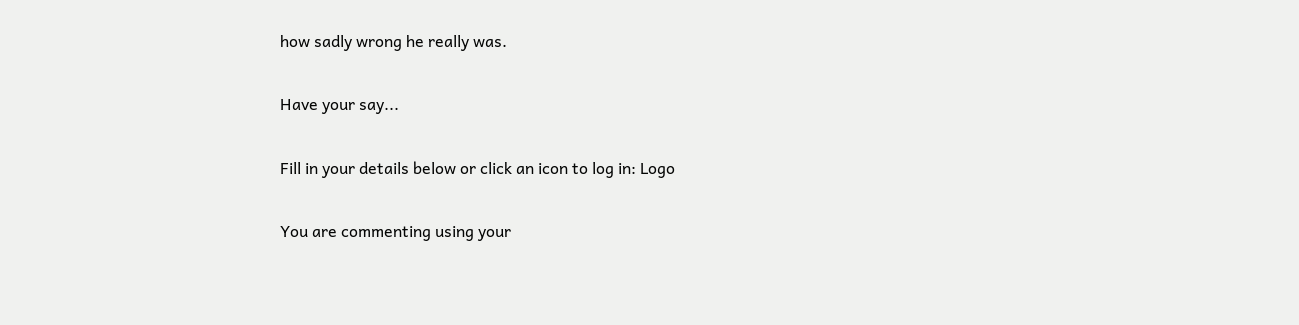how sadly wrong he really was.

Have your say...

Fill in your details below or click an icon to log in: Logo

You are commenting using your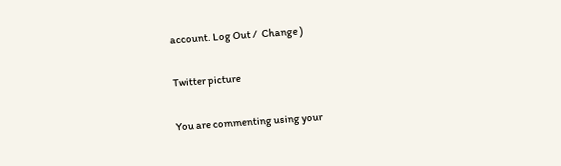account. Log Out /  Change )

Twitter picture

You are commenting using your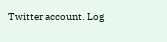Twitter account. Log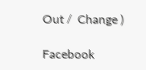Out /  Change )

Facebook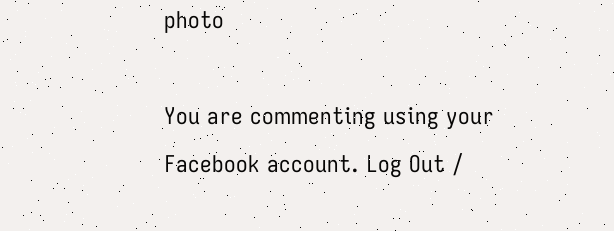photo

You are commenting using your Facebook account. Log Out /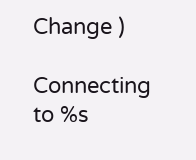Change )

Connecting to %s